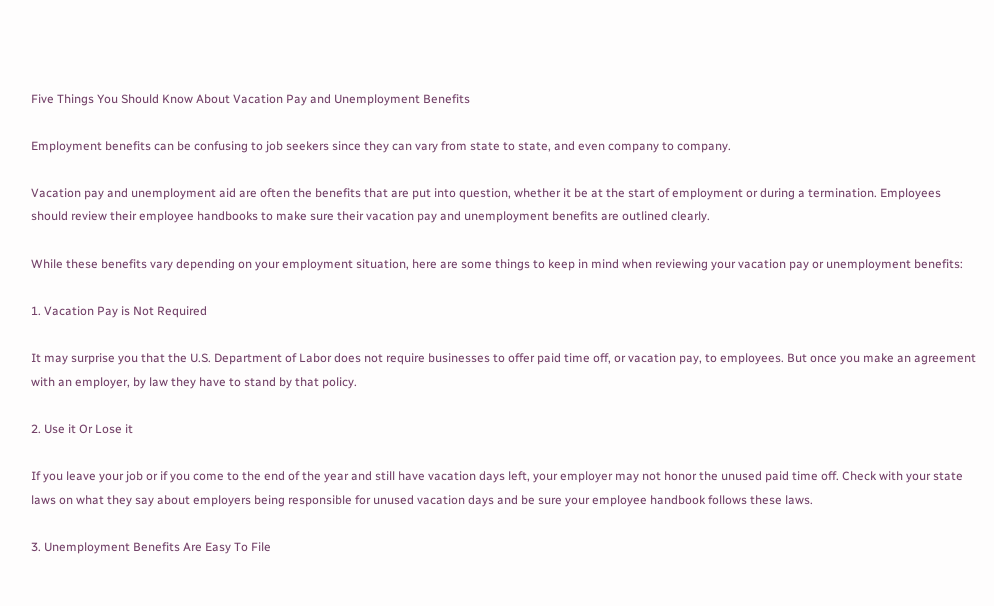Five Things You Should Know About Vacation Pay and Unemployment Benefits

Employment benefits can be confusing to job seekers since they can vary from state to state, and even company to company.

Vacation pay and unemployment aid are often the benefits that are put into question, whether it be at the start of employment or during a termination. Employees should review their employee handbooks to make sure their vacation pay and unemployment benefits are outlined clearly.

While these benefits vary depending on your employment situation, here are some things to keep in mind when reviewing your vacation pay or unemployment benefits:

1. Vacation Pay is Not Required

It may surprise you that the U.S. Department of Labor does not require businesses to offer paid time off, or vacation pay, to employees. But once you make an agreement with an employer, by law they have to stand by that policy.

2. Use it Or Lose it

If you leave your job or if you come to the end of the year and still have vacation days left, your employer may not honor the unused paid time off. Check with your state laws on what they say about employers being responsible for unused vacation days and be sure your employee handbook follows these laws.

3. Unemployment Benefits Are Easy To File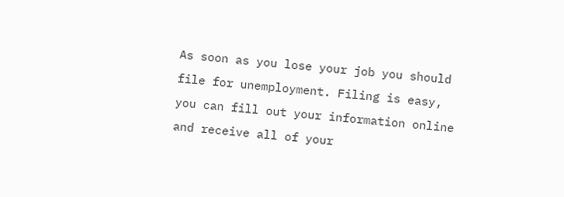As soon as you lose your job you should file for unemployment. Filing is easy, you can fill out your information online and receive all of your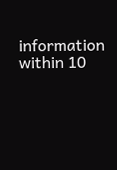information within 10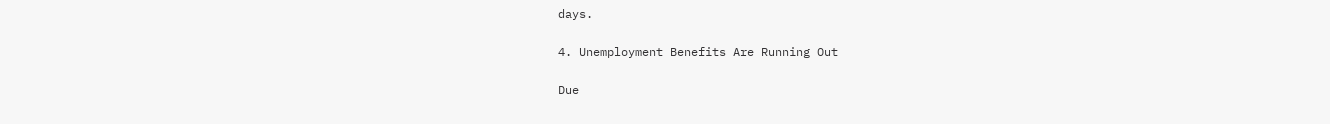days.

4. Unemployment Benefits Are Running Out

Due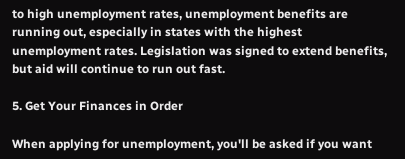to high unemployment rates, unemployment benefits are running out, especially in states with the highest unemployment rates. Legislation was signed to extend benefits, but aid will continue to run out fast.

5. Get Your Finances in Order

When applying for unemployment, you'll be asked if you want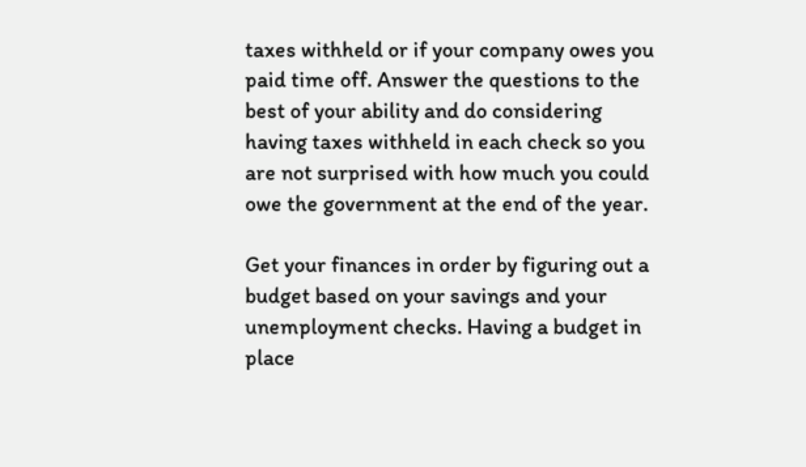taxes withheld or if your company owes you paid time off. Answer the questions to the best of your ability and do considering having taxes withheld in each check so you are not surprised with how much you could owe the government at the end of the year.

Get your finances in order by figuring out a budget based on your savings and your unemployment checks. Having a budget in place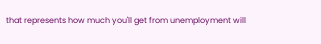that represents how much you'll get from unemployment will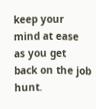keep your mind at ease as you get back on the job hunt.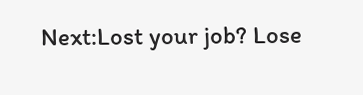Next:Lost your job? Lose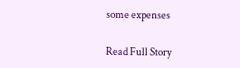some expenses

Read Full Story